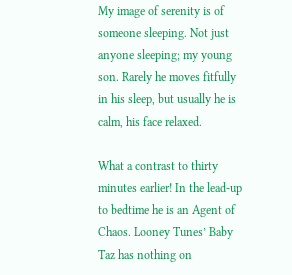My image of serenity is of someone sleeping. Not just anyone sleeping; my young son. Rarely he moves fitfully in his sleep, but usually he is calm, his face relaxed.

What a contrast to thirty minutes earlier! In the lead-up to bedtime he is an Agent of Chaos. Looney Tunes’ Baby Taz has nothing on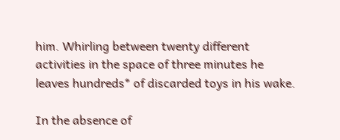him. Whirling between twenty different activities in the space of three minutes he leaves hundreds* of discarded toys in his wake.

In the absence of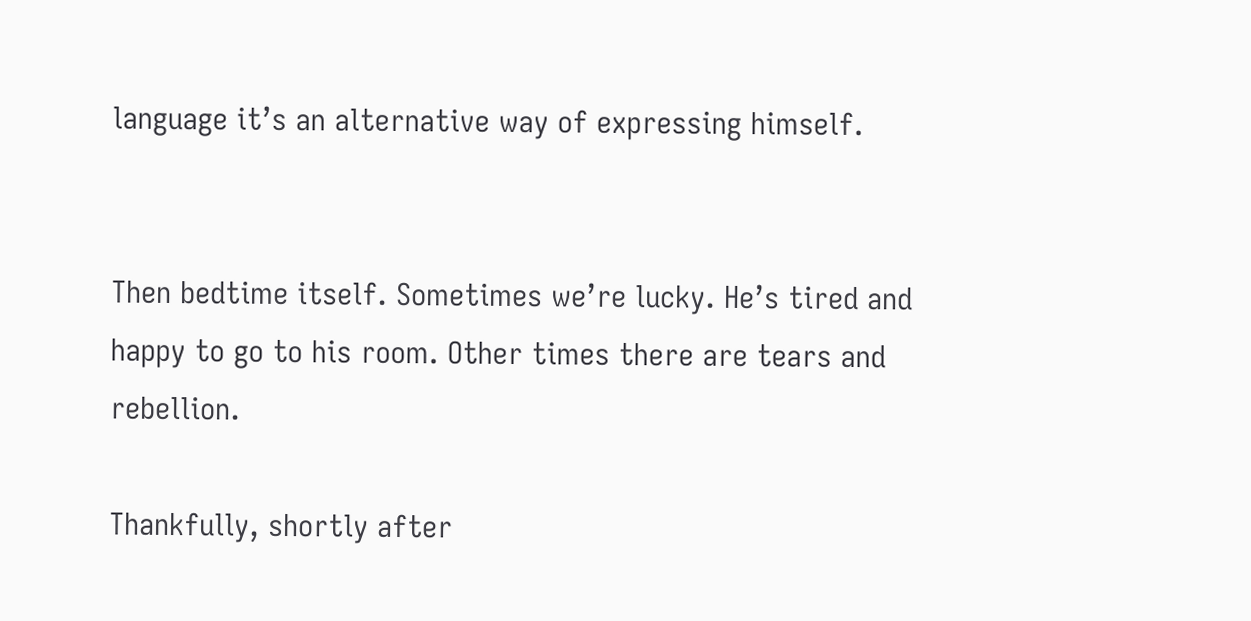language it’s an alternative way of expressing himself.


Then bedtime itself. Sometimes we’re lucky. He’s tired and happy to go to his room. Other times there are tears and rebellion.

Thankfully, shortly after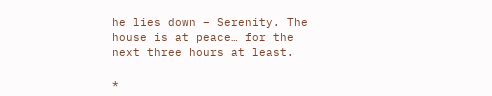he lies down – Serenity. The house is at peace… for the next three hours at least.

*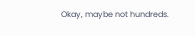Okay, maybe not hundreds.